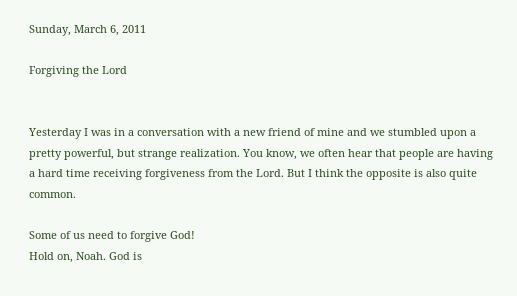Sunday, March 6, 2011

Forgiving the Lord


Yesterday I was in a conversation with a new friend of mine and we stumbled upon a pretty powerful, but strange realization. You know, we often hear that people are having a hard time receiving forgiveness from the Lord. But I think the opposite is also quite common.

Some of us need to forgive God!
Hold on, Noah. God is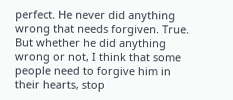perfect. He never did anything wrong that needs forgiven. True. But whether he did anything wrong or not, I think that some people need to forgive him in their hearts, stop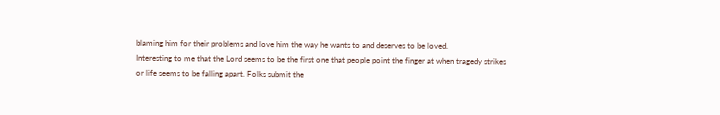blaming him for their problems and love him the way he wants to and deserves to be loved.
Interesting to me that the Lord seems to be the first one that people point the finger at when tragedy strikes or life seems to be falling apart. Folks submit the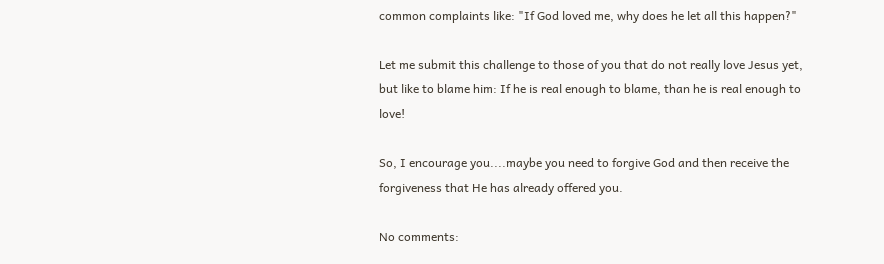common complaints like: "If God loved me, why does he let all this happen?"

Let me submit this challenge to those of you that do not really love Jesus yet, but like to blame him: If he is real enough to blame, than he is real enough to love!

So, I encourage you....maybe you need to forgive God and then receive the forgiveness that He has already offered you.

No comments: